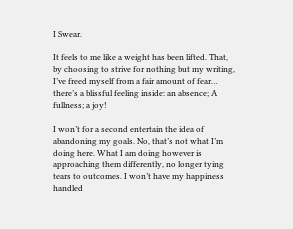I Swear.

It feels to me like a weight has been lifted. That, by choosing to strive for nothing but my writing, I’ve freed myself from a fair amount of fear… there’s a blissful feeling inside: an absence; A fullness; a joy!

I won’t for a second entertain the idea of abandoning my goals. No, that’s not what I’m doing here. What I am doing however is approaching them differently, no longer tying tears to outcomes. I won’t have my happiness handled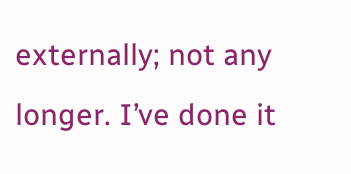externally; not any longer. I’ve done it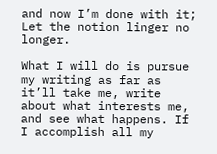and now I’m done with it; Let the notion linger no longer.

What I will do is pursue my writing as far as it’ll take me, write about what interests me, and see what happens. If I accomplish all my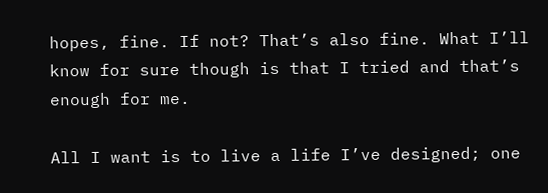hopes, fine. If not? That’s also fine. What I’ll know for sure though is that I tried and that’s enough for me.

All I want is to live a life I’ve designed; one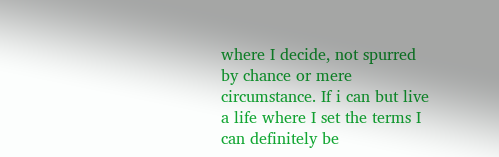where I decide, not spurred by chance or mere circumstance. If i can but live a life where I set the terms I can definitely be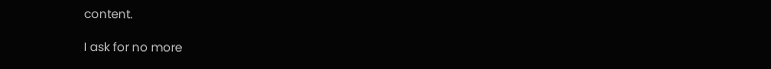content.

I ask for no more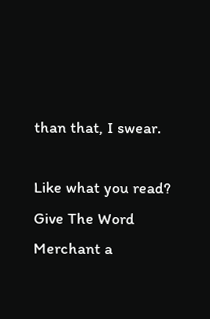than that, I swear.

Like what you read? Give The Word Merchant a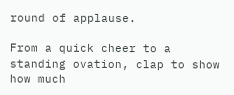round of applause.

From a quick cheer to a standing ovation, clap to show how much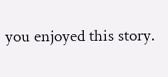you enjoyed this story.